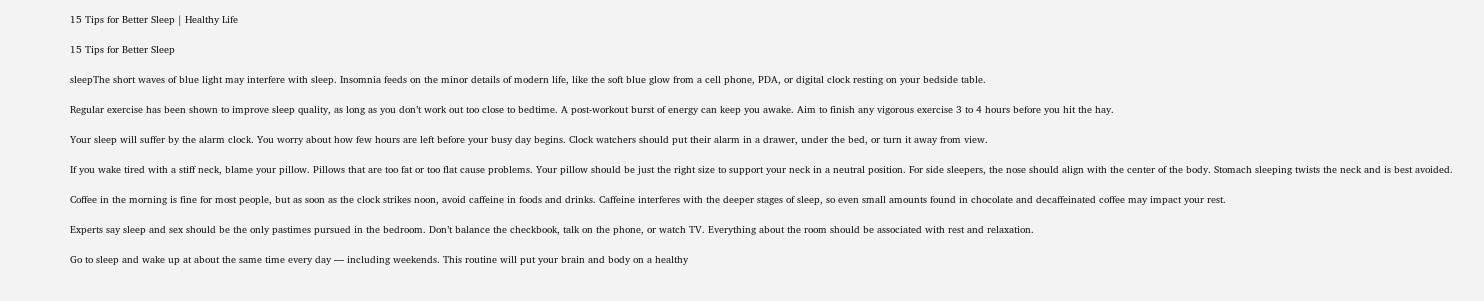15 Tips for Better Sleep | Healthy Life

15 Tips for Better Sleep

sleepThe short waves of blue light may interfere with sleep. Insomnia feeds on the minor details of modern life, like the soft blue glow from a cell phone, PDA, or digital clock resting on your bedside table.

Regular exercise has been shown to improve sleep quality, as long as you don’t work out too close to bedtime. A post-workout burst of energy can keep you awake. Aim to finish any vigorous exercise 3 to 4 hours before you hit the hay.

Your sleep will suffer by the alarm clock. You worry about how few hours are left before your busy day begins. Clock watchers should put their alarm in a drawer, under the bed, or turn it away from view.

If you wake tired with a stiff neck, blame your pillow. Pillows that are too fat or too flat cause problems. Your pillow should be just the right size to support your neck in a neutral position. For side sleepers, the nose should align with the center of the body. Stomach sleeping twists the neck and is best avoided.

Coffee in the morning is fine for most people, but as soon as the clock strikes noon, avoid caffeine in foods and drinks. Caffeine interferes with the deeper stages of sleep, so even small amounts found in chocolate and decaffeinated coffee may impact your rest.

Experts say sleep and sex should be the only pastimes pursued in the bedroom. Don’t balance the checkbook, talk on the phone, or watch TV. Everything about the room should be associated with rest and relaxation.

Go to sleep and wake up at about the same time every day — including weekends. This routine will put your brain and body on a healthy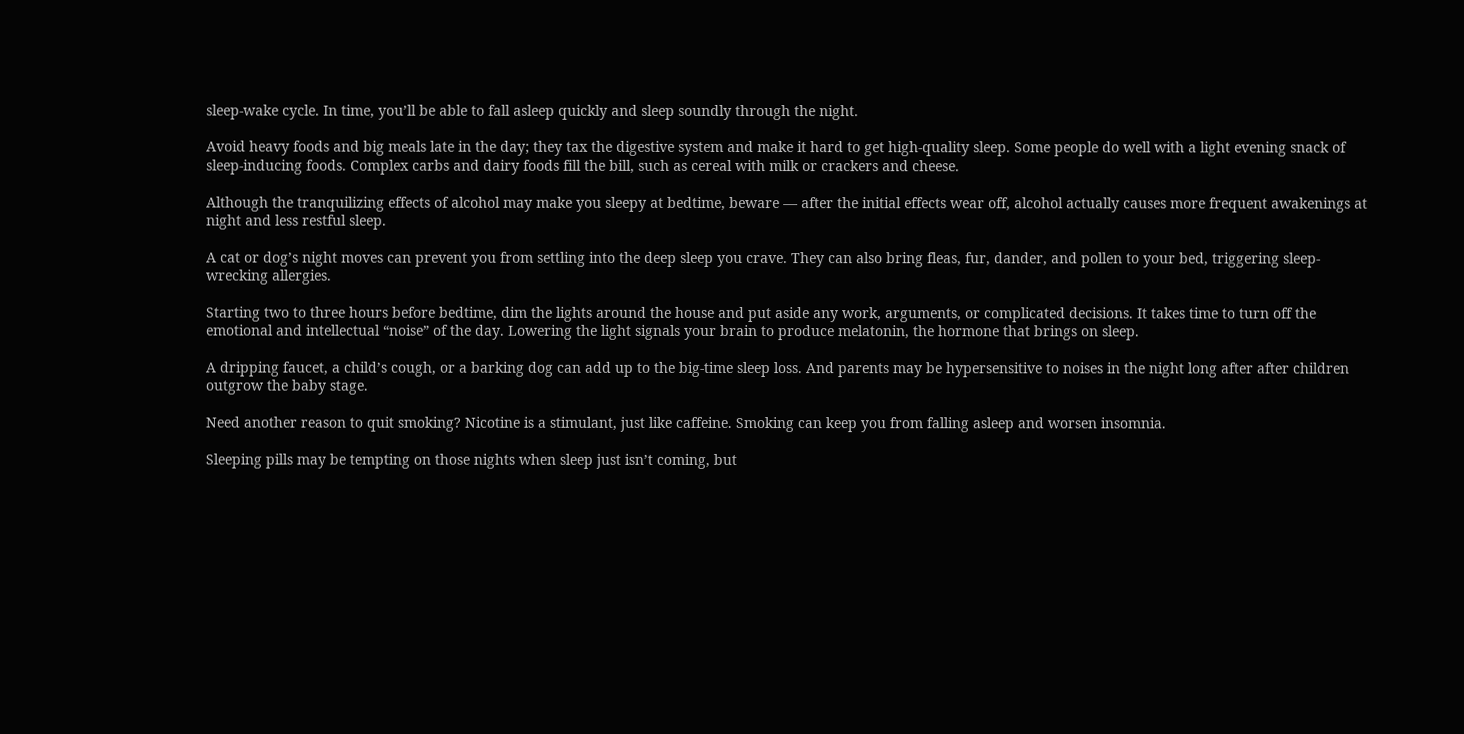sleep-wake cycle. In time, you’ll be able to fall asleep quickly and sleep soundly through the night.

Avoid heavy foods and big meals late in the day; they tax the digestive system and make it hard to get high-quality sleep. Some people do well with a light evening snack of sleep-inducing foods. Complex carbs and dairy foods fill the bill, such as cereal with milk or crackers and cheese.

Although the tranquilizing effects of alcohol may make you sleepy at bedtime, beware — after the initial effects wear off, alcohol actually causes more frequent awakenings at night and less restful sleep.

A cat or dog’s night moves can prevent you from settling into the deep sleep you crave. They can also bring fleas, fur, dander, and pollen to your bed, triggering sleep-wrecking allergies.

Starting two to three hours before bedtime, dim the lights around the house and put aside any work, arguments, or complicated decisions. It takes time to turn off the emotional and intellectual “noise” of the day. Lowering the light signals your brain to produce melatonin, the hormone that brings on sleep.

A dripping faucet, a child’s cough, or a barking dog can add up to the big-time sleep loss. And parents may be hypersensitive to noises in the night long after after children outgrow the baby stage.

Need another reason to quit smoking? Nicotine is a stimulant, just like caffeine. Smoking can keep you from falling asleep and worsen insomnia.

Sleeping pills may be tempting on those nights when sleep just isn’t coming, but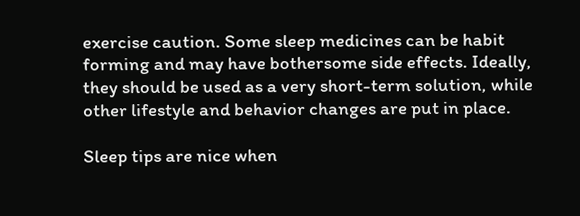exercise caution. Some sleep medicines can be habit forming and may have bothersome side effects. Ideally, they should be used as a very short-term solution, while other lifestyle and behavior changes are put in place.

Sleep tips are nice when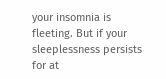your insomnia is fleeting. But if your sleeplessness persists for at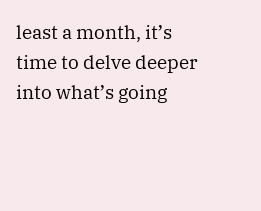least a month, it’s time to delve deeper into what’s going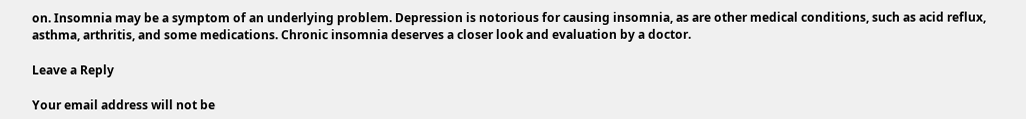on. Insomnia may be a symptom of an underlying problem. Depression is notorious for causing insomnia, as are other medical conditions, such as acid reflux, asthma, arthritis, and some medications. Chronic insomnia deserves a closer look and evaluation by a doctor.

Leave a Reply

Your email address will not be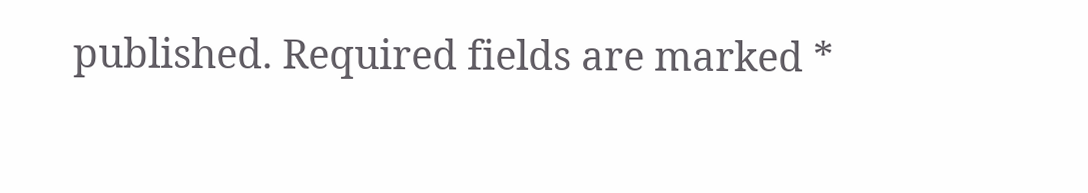published. Required fields are marked *